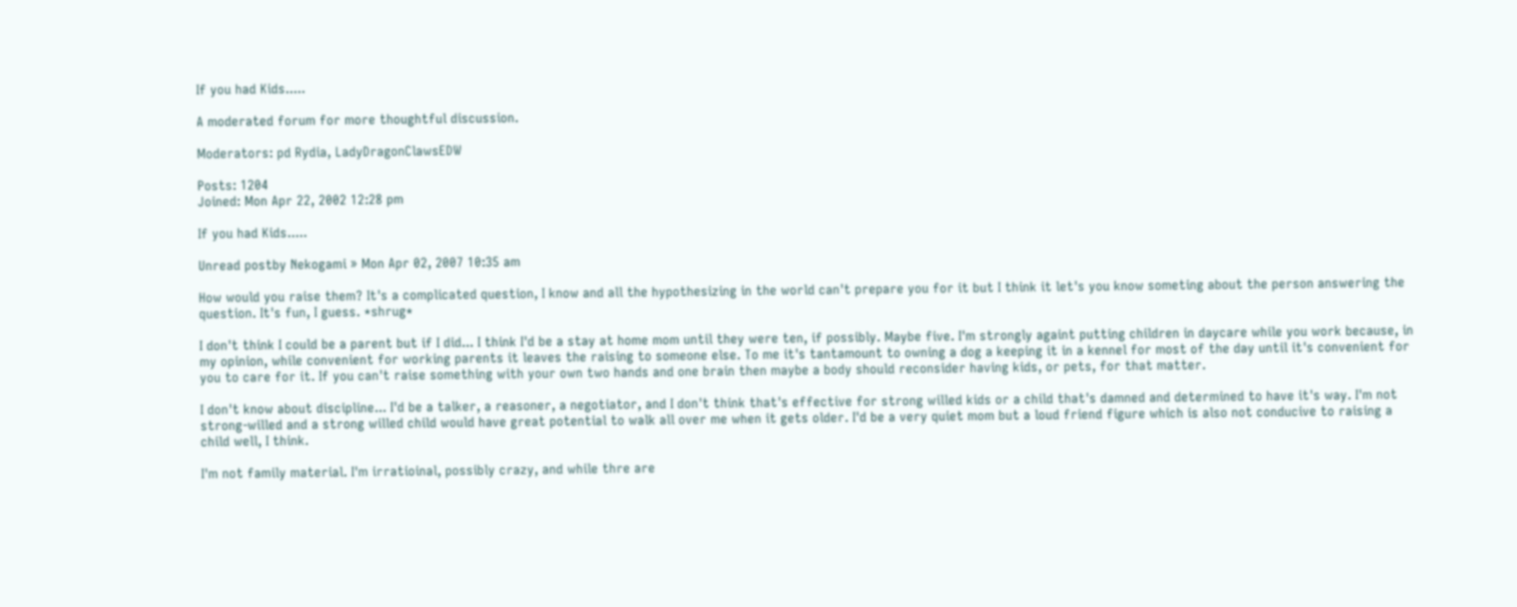If you had Kids.....

A moderated forum for more thoughtful discussion.

Moderators: pd Rydia, LadyDragonClawsEDW

Posts: 1204
Joined: Mon Apr 22, 2002 12:28 pm

If you had Kids.....

Unread postby Nekogami » Mon Apr 02, 2007 10:35 am

How would you raise them? It's a complicated question, I know and all the hypothesizing in the world can't prepare you for it but I think it let's you know someting about the person answering the question. It's fun, I guess. *shrug*

I don't think I could be a parent but if I did... I think I'd be a stay at home mom until they were ten, if possibly. Maybe five. I'm strongly againt putting children in daycare while you work because, in my opinion, while convenient for working parents it leaves the raising to someone else. To me it's tantamount to owning a dog a keeping it in a kennel for most of the day until it's convenient for you to care for it. If you can't raise something with your own two hands and one brain then maybe a body should reconsider having kids, or pets, for that matter.

I don't know about discipline... I'd be a talker, a reasoner, a negotiator, and I don't think that's effective for strong willed kids or a child that's damned and determined to have it's way. I'm not strong-willed and a strong willed child would have great potential to walk all over me when it gets older. I'd be a very quiet mom but a loud friend figure which is also not conducive to raising a child well, I think.

I'm not family material. I'm irratioinal, possibly crazy, and while thre are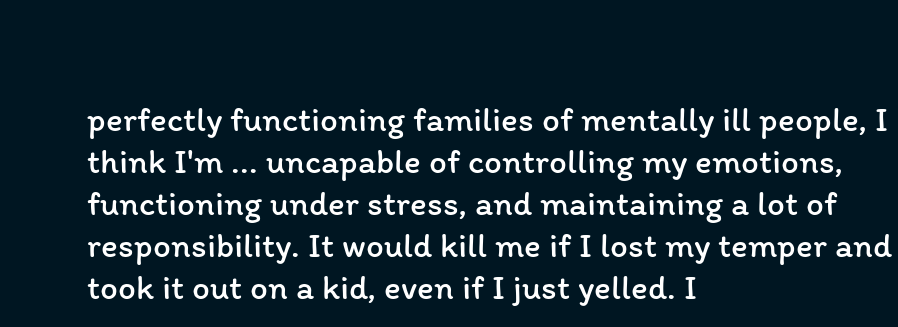perfectly functioning families of mentally ill people, I think I'm ... uncapable of controlling my emotions, functioning under stress, and maintaining a lot of responsibility. It would kill me if I lost my temper and took it out on a kid, even if I just yelled. I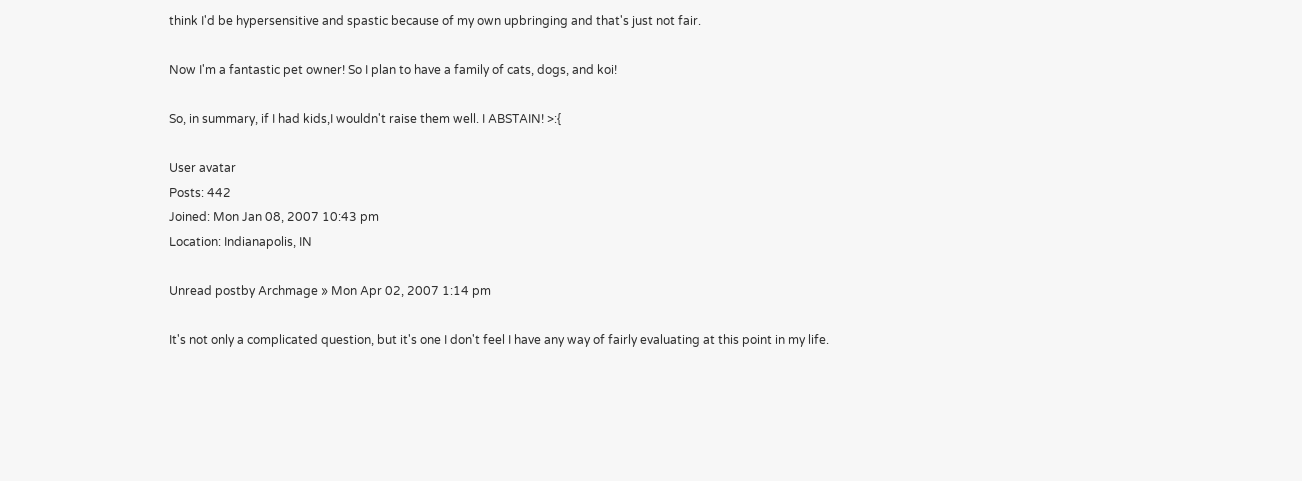think I'd be hypersensitive and spastic because of my own upbringing and that's just not fair.

Now I'm a fantastic pet owner! So I plan to have a family of cats, dogs, and koi!

So, in summary, if I had kids,I wouldn't raise them well. I ABSTAIN! >:{

User avatar
Posts: 442
Joined: Mon Jan 08, 2007 10:43 pm
Location: Indianapolis, IN

Unread postby Archmage » Mon Apr 02, 2007 1:14 pm

It's not only a complicated question, but it's one I don't feel I have any way of fairly evaluating at this point in my life.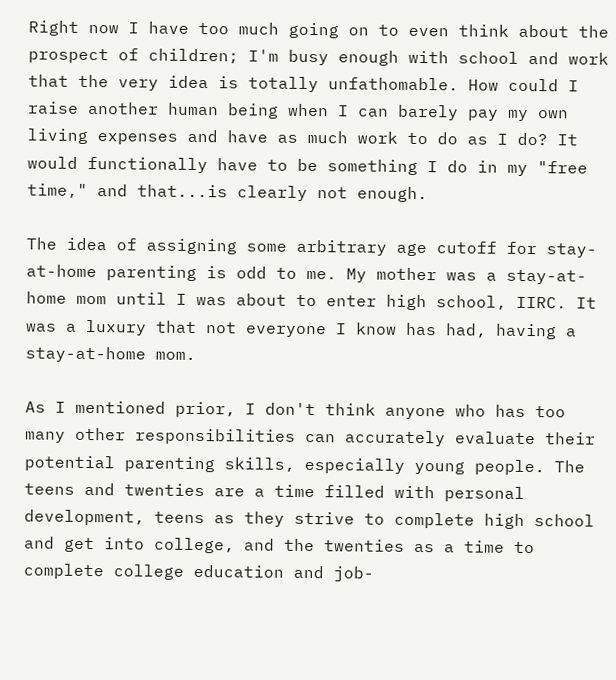Right now I have too much going on to even think about the prospect of children; I'm busy enough with school and work that the very idea is totally unfathomable. How could I raise another human being when I can barely pay my own living expenses and have as much work to do as I do? It would functionally have to be something I do in my "free time," and that...is clearly not enough.

The idea of assigning some arbitrary age cutoff for stay-at-home parenting is odd to me. My mother was a stay-at-home mom until I was about to enter high school, IIRC. It was a luxury that not everyone I know has had, having a stay-at-home mom.

As I mentioned prior, I don't think anyone who has too many other responsibilities can accurately evaluate their potential parenting skills, especially young people. The teens and twenties are a time filled with personal development, teens as they strive to complete high school and get into college, and the twenties as a time to complete college education and job-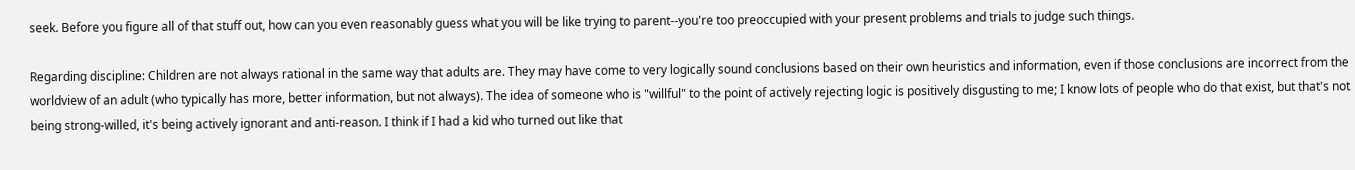seek. Before you figure all of that stuff out, how can you even reasonably guess what you will be like trying to parent--you're too preoccupied with your present problems and trials to judge such things.

Regarding discipline: Children are not always rational in the same way that adults are. They may have come to very logically sound conclusions based on their own heuristics and information, even if those conclusions are incorrect from the worldview of an adult (who typically has more, better information, but not always). The idea of someone who is "willful" to the point of actively rejecting logic is positively disgusting to me; I know lots of people who do that exist, but that's not being strong-willed, it's being actively ignorant and anti-reason. I think if I had a kid who turned out like that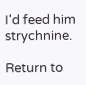I'd feed him strychnine.

Return to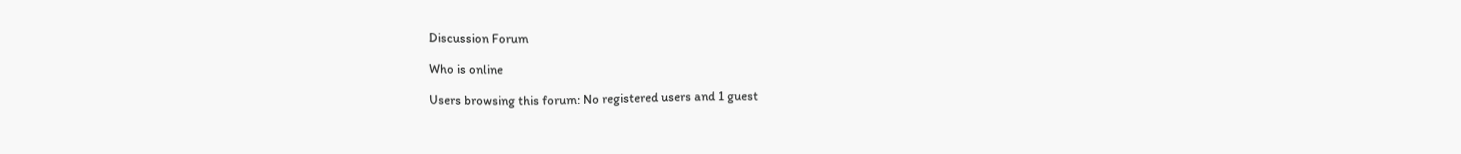Discussion Forum

Who is online

Users browsing this forum: No registered users and 1 guest